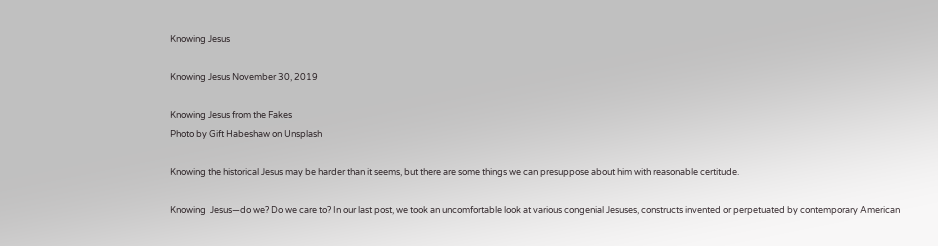Knowing Jesus

Knowing Jesus November 30, 2019

Knowing Jesus from the Fakes
Photo by Gift Habeshaw on Unsplash

Knowing the historical Jesus may be harder than it seems, but there are some things we can presuppose about him with reasonable certitude.

Knowing  Jesus—do we? Do we care to? In our last post, we took an uncomfortable look at various congenial Jesuses, constructs invented or perpetuated by contemporary American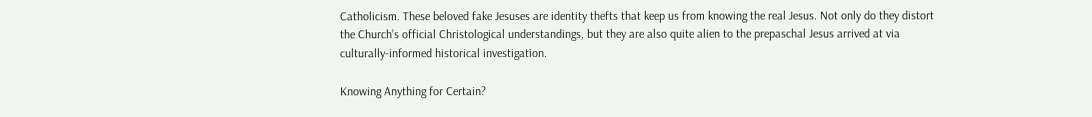Catholicism. These beloved fake Jesuses are identity thefts that keep us from knowing the real Jesus. Not only do they distort the Church’s official Christological understandings, but they are also quite alien to the prepaschal Jesus arrived at via culturally-informed historical investigation.

Knowing Anything for Certain?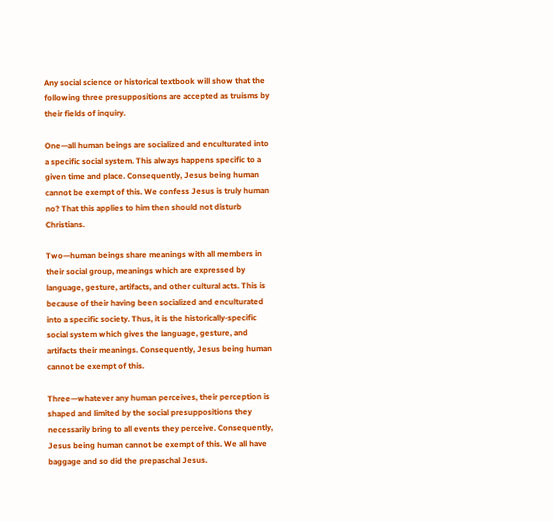Any social science or historical textbook will show that the following three presuppositions are accepted as truisms by their fields of inquiry.

One—all human beings are socialized and enculturated into a specific social system. This always happens specific to a given time and place. Consequently, Jesus being human cannot be exempt of this. We confess Jesus is truly human no? That this applies to him then should not disturb Christians.

Two—human beings share meanings with all members in their social group, meanings which are expressed by language, gesture, artifacts, and other cultural acts. This is because of their having been socialized and enculturated into a specific society. Thus, it is the historically-specific social system which gives the language, gesture, and artifacts their meanings. Consequently, Jesus being human cannot be exempt of this.

Three—whatever any human perceives, their perception is shaped and limited by the social presuppositions they necessarily bring to all events they perceive. Consequently, Jesus being human cannot be exempt of this. We all have baggage and so did the prepaschal Jesus.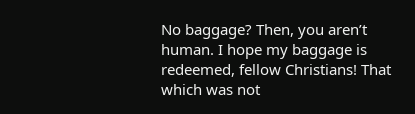No baggage? Then, you aren’t human. I hope my baggage is redeemed, fellow Christians! That which was not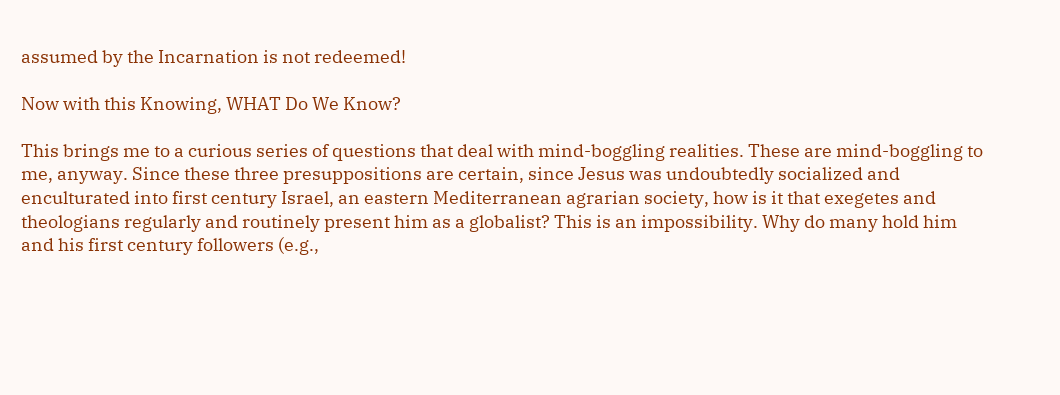assumed by the Incarnation is not redeemed!

Now with this Knowing, WHAT Do We Know?

This brings me to a curious series of questions that deal with mind-boggling realities. These are mind-boggling to me, anyway. Since these three presuppositions are certain, since Jesus was undoubtedly socialized and enculturated into first century Israel, an eastern Mediterranean agrarian society, how is it that exegetes and theologians regularly and routinely present him as a globalist? This is an impossibility. Why do many hold him and his first century followers (e.g.,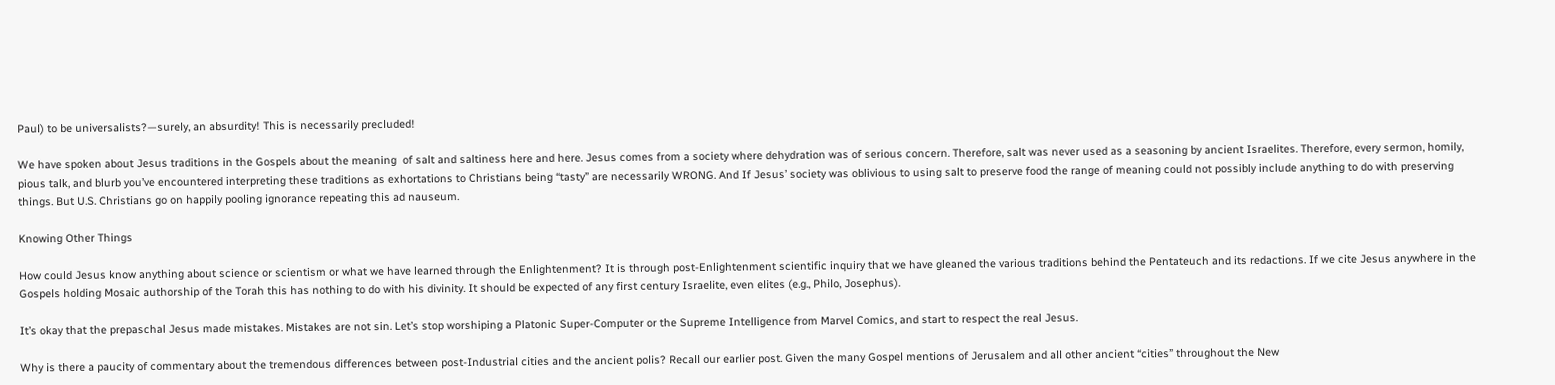Paul) to be universalists?—surely, an absurdity! This is necessarily precluded!

We have spoken about Jesus traditions in the Gospels about the meaning  of salt and saltiness here and here. Jesus comes from a society where dehydration was of serious concern. Therefore, salt was never used as a seasoning by ancient Israelites. Therefore, every sermon, homily, pious talk, and blurb you’ve encountered interpreting these traditions as exhortations to Christians being “tasty” are necessarily WRONG. And If Jesus’ society was oblivious to using salt to preserve food the range of meaning could not possibly include anything to do with preserving things. But U.S. Christians go on happily pooling ignorance repeating this ad nauseum.

Knowing Other Things

How could Jesus know anything about science or scientism or what we have learned through the Enlightenment? It is through post-Enlightenment scientific inquiry that we have gleaned the various traditions behind the Pentateuch and its redactions. If we cite Jesus anywhere in the Gospels holding Mosaic authorship of the Torah this has nothing to do with his divinity. It should be expected of any first century Israelite, even elites (e.g., Philo, Josephus).

It’s okay that the prepaschal Jesus made mistakes. Mistakes are not sin. Let’s stop worshiping a Platonic Super-Computer or the Supreme Intelligence from Marvel Comics, and start to respect the real Jesus.

Why is there a paucity of commentary about the tremendous differences between post-Industrial cities and the ancient polis? Recall our earlier post. Given the many Gospel mentions of Jerusalem and all other ancient “cities” throughout the New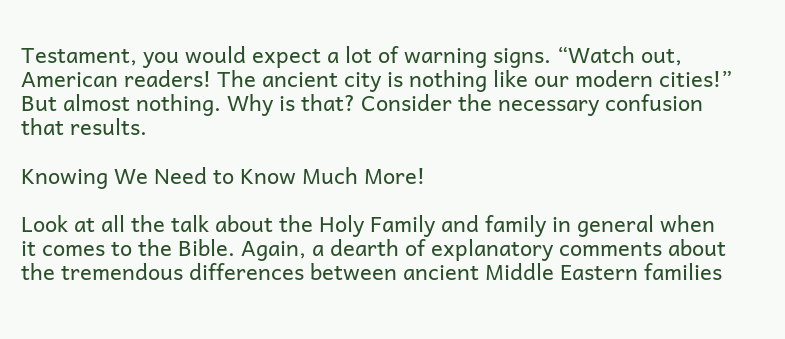Testament, you would expect a lot of warning signs. “Watch out, American readers! The ancient city is nothing like our modern cities!” But almost nothing. Why is that? Consider the necessary confusion that results.

Knowing We Need to Know Much More!

Look at all the talk about the Holy Family and family in general when it comes to the Bible. Again, a dearth of explanatory comments about the tremendous differences between ancient Middle Eastern families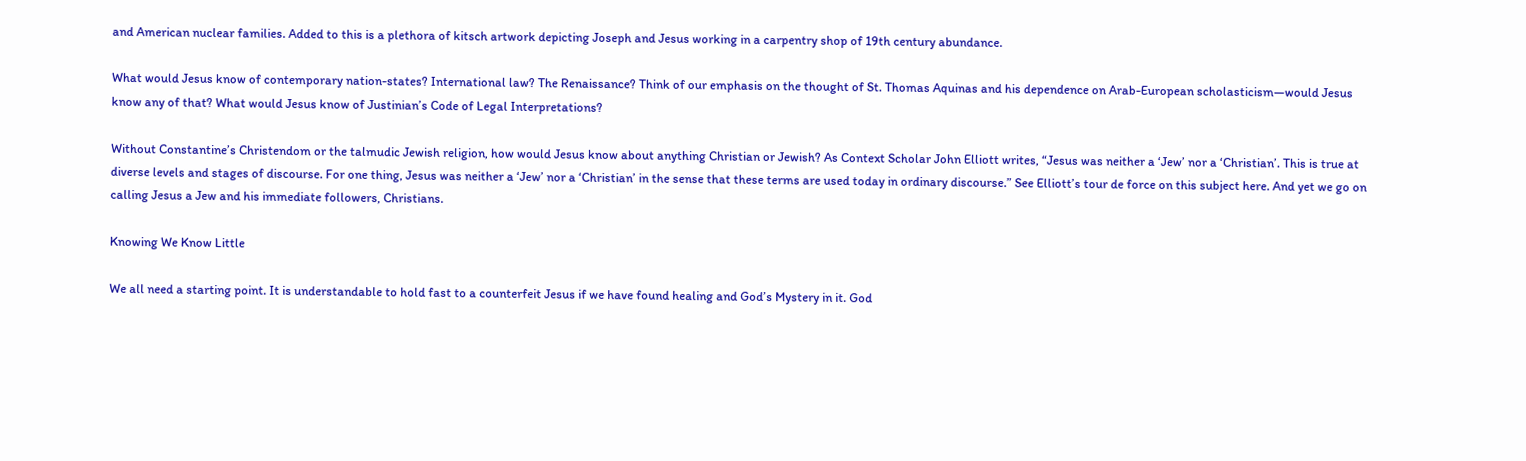and American nuclear families. Added to this is a plethora of kitsch artwork depicting Joseph and Jesus working in a carpentry shop of 19th century abundance.

What would Jesus know of contemporary nation-states? International law? The Renaissance? Think of our emphasis on the thought of St. Thomas Aquinas and his dependence on Arab-European scholasticism—would Jesus know any of that? What would Jesus know of Justinian’s Code of Legal Interpretations?

Without Constantine’s Christendom or the talmudic Jewish religion, how would Jesus know about anything Christian or Jewish? As Context Scholar John Elliott writes, “Jesus was neither a ‘Jew’ nor a ‘Christian’. This is true at diverse levels and stages of discourse. For one thing, Jesus was neither a ‘Jew’ nor a ‘Christian’ in the sense that these terms are used today in ordinary discourse.” See Elliott’s tour de force on this subject here. And yet we go on calling Jesus a Jew and his immediate followers, Christians.

Knowing We Know Little

We all need a starting point. It is understandable to hold fast to a counterfeit Jesus if we have found healing and God’s Mystery in it. God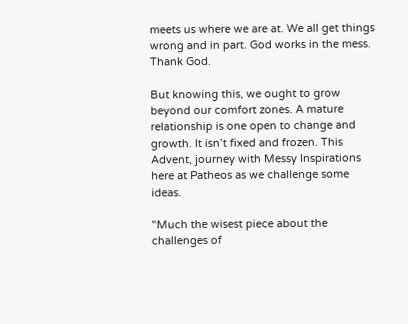meets us where we are at. We all get things wrong and in part. God works in the mess. Thank God.

But knowing this, we ought to grow beyond our comfort zones. A mature relationship is one open to change and growth. It isn’t fixed and frozen. This Advent, journey with Messy Inspirations here at Patheos as we challenge some ideas.

"Much the wisest piece about the challenges of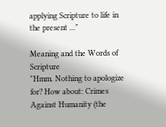applying Scripture to life in the present ..."

Meaning and the Words of Scripture
"Hmm. Nothing to apologize for? How about: Crimes Against Humanity (the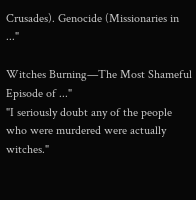Crusades). Genocide (Missionaries in ..."

Witches Burning—The Most Shameful Episode of ..."
"I seriously doubt any of the people who were murdered were actually witches."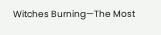Witches Burning—The Most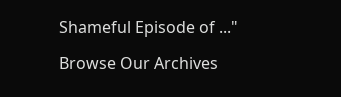Shameful Episode of ..."

Browse Our Archives